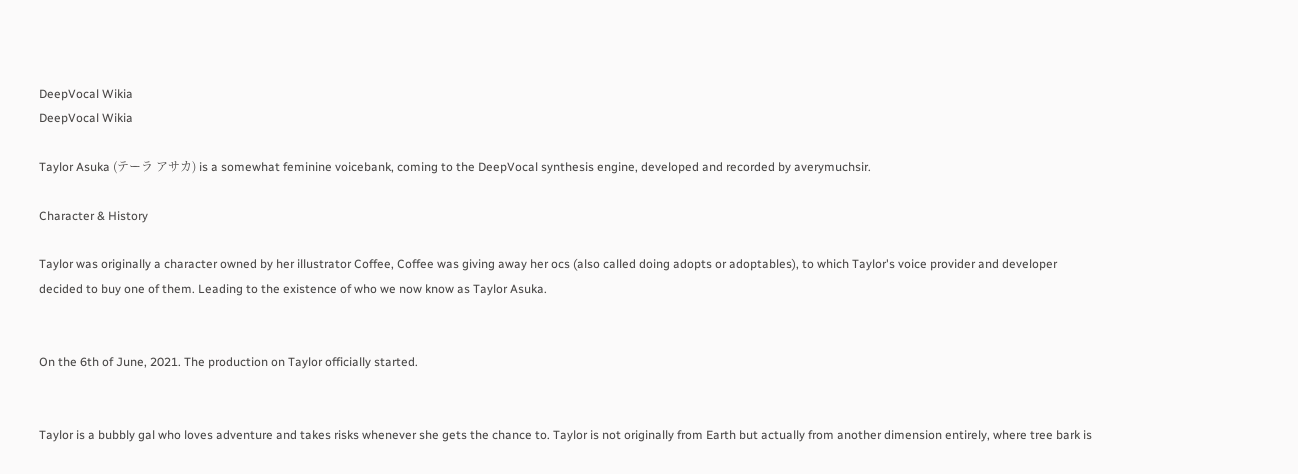DeepVocal Wikia
DeepVocal Wikia

Taylor Asuka (テーラ アサカ) is a somewhat feminine voicebank, coming to the DeepVocal synthesis engine, developed and recorded by averymuchsir.

Character & History

Taylor was originally a character owned by her illustrator Coffee, Coffee was giving away her ocs (also called doing adopts or adoptables), to which Taylor's voice provider and developer decided to buy one of them. Leading to the existence of who we now know as Taylor Asuka.


On the 6th of June, 2021. The production on Taylor officially started.


Taylor is a bubbly gal who loves adventure and takes risks whenever she gets the chance to. Taylor is not originally from Earth but actually from another dimension entirely, where tree bark is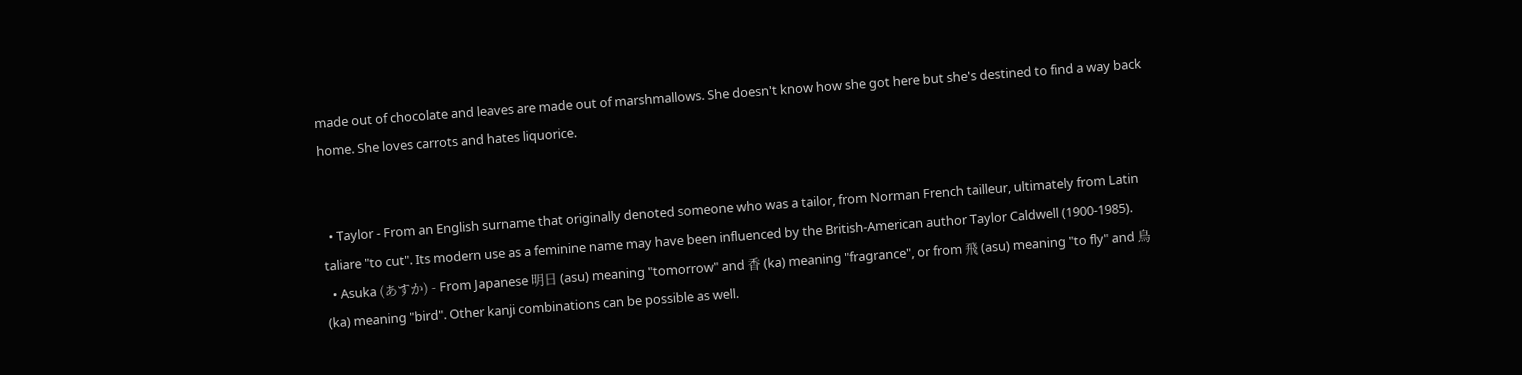made out of chocolate and leaves are made out of marshmallows. She doesn't know how she got here but she's destined to find a way back home. She loves carrots and hates liquorice.


  • Taylor - From an English surname that originally denoted someone who was a tailor, from Norman French tailleur, ultimately from Latin taliare "to cut". Its modern use as a feminine name may have been influenced by the British-American author Taylor Caldwell (1900-1985).
  • Asuka (あすか) - From Japanese 明日 (asu) meaning "tomorrow" and 香 (ka) meaning "fragrance", or from 飛 (asu) meaning "to fly" and 鳥 (ka) meaning "bird". Other kanji combinations can be possible as well.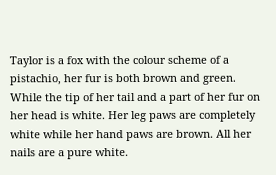Taylor is a fox with the colour scheme of a pistachio, her fur is both brown and green. While the tip of her tail and a part of her fur on her head is white. Her leg paws are completely white while her hand paws are brown. All her nails are a pure white.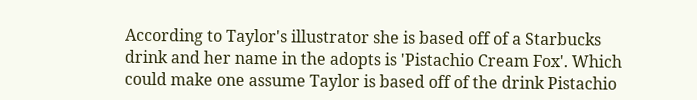According to Taylor's illustrator she is based off of a Starbucks drink and her name in the adopts is 'Pistachio Cream Fox'. Which could make one assume Taylor is based off of the drink Pistachio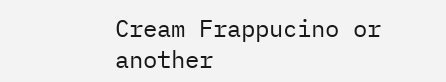Cream Frappucino or another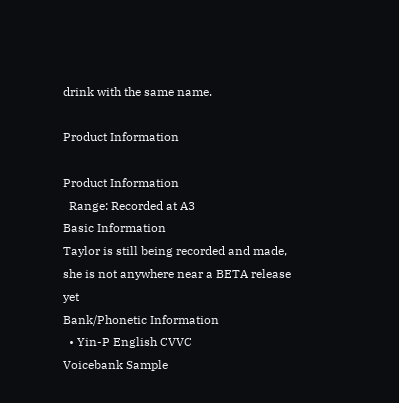drink with the same name.

Product Information

Product Information
  Range: Recorded at A3
Basic Information
Taylor is still being recorded and made, she is not anywhere near a BETA release yet
Bank/Phonetic Information
  • Yin-P English CVVC
Voicebank Sample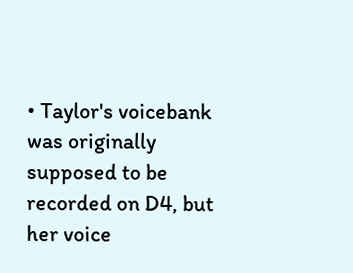• Taylor's voicebank was originally supposed to be recorded on D4, but her voice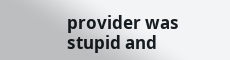provider was stupid and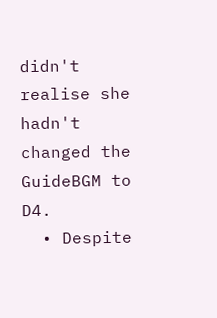didn't realise she hadn't changed the GuideBGM to D4.
  • Despite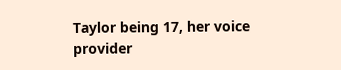Taylor being 17, her voice provider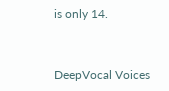is only 14.


DeepVocal Voices